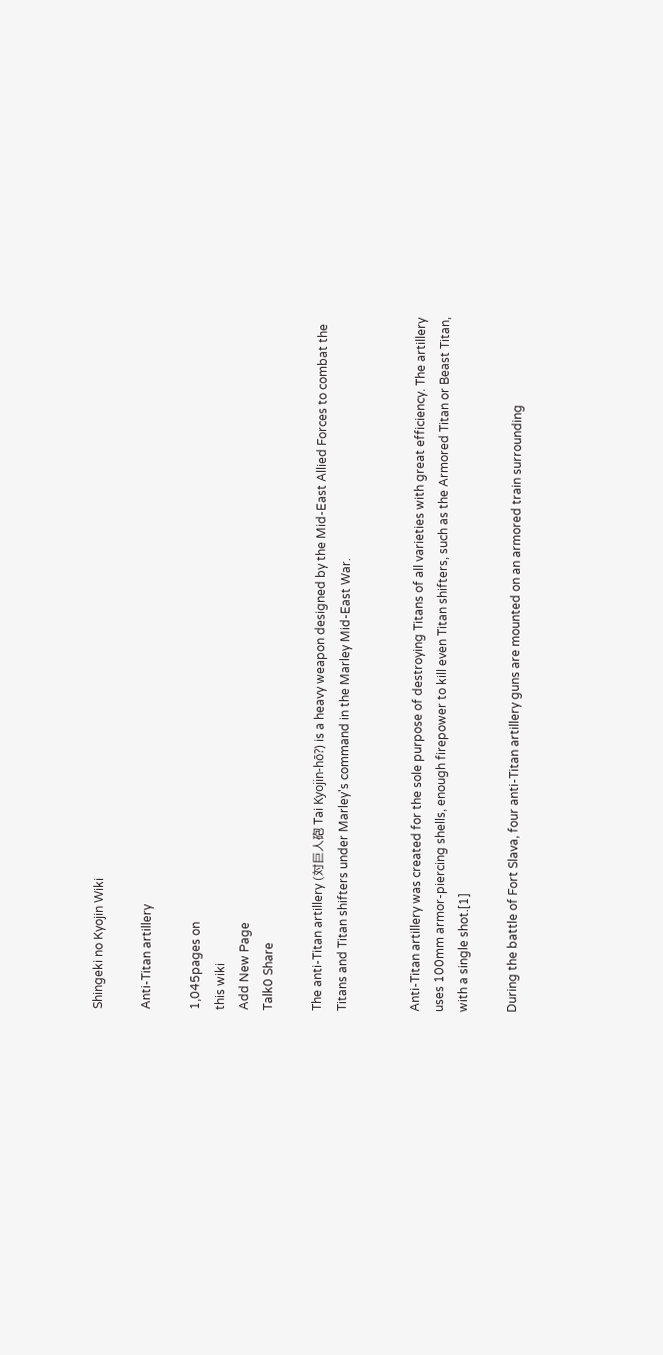Shingeki no Kyojin Wiki

Anti-Titan artillery

1,045pages on
this wiki
Add New Page
Talk0 Share

The anti-Titan artillery (対巨人砲 Tai Kyojin-hō?) is a heavy weapon designed by the Mid-East Allied Forces to combat the Titans and Titan shifters under Marley's command in the Marley Mid-East War.


Anti-Titan artillery was created for the sole purpose of destroying Titans of all varieties with great efficiency. The artillery uses 100mm armor-piercing shells, enough firepower to kill even Titan shifters, such as the Armored Titan or Beast Titan, with a single shot.[1]

During the battle of Fort Slava, four anti-Titan artillery guns are mounted on an armored train surrounding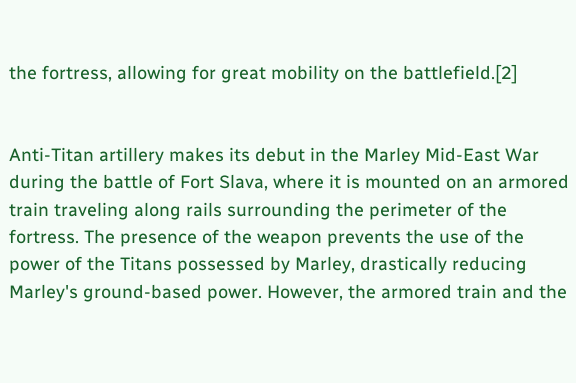the fortress, allowing for great mobility on the battlefield.[2]


Anti-Titan artillery makes its debut in the Marley Mid-East War during the battle of Fort Slava, where it is mounted on an armored train traveling along rails surrounding the perimeter of the fortress. The presence of the weapon prevents the use of the power of the Titans possessed by Marley, drastically reducing Marley's ground-based power. However, the armored train and the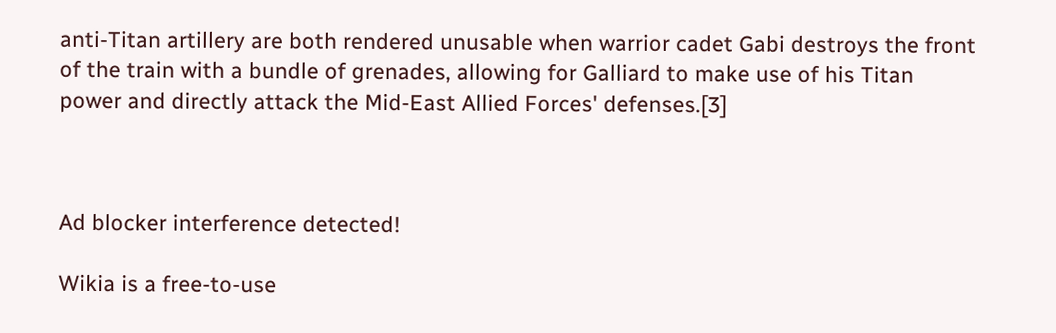anti-Titan artillery are both rendered unusable when warrior cadet Gabi destroys the front of the train with a bundle of grenades, allowing for Galliard to make use of his Titan power and directly attack the Mid-East Allied Forces' defenses.[3]



Ad blocker interference detected!

Wikia is a free-to-use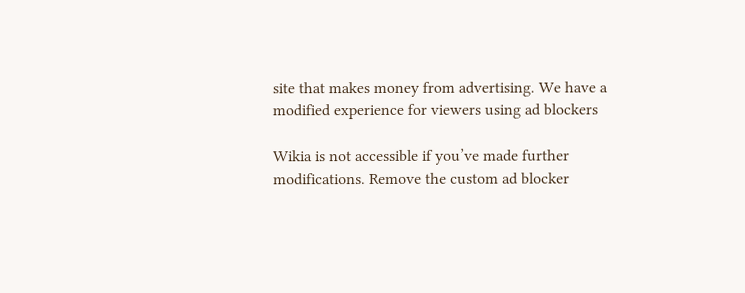site that makes money from advertising. We have a modified experience for viewers using ad blockers

Wikia is not accessible if you’ve made further modifications. Remove the custom ad blocker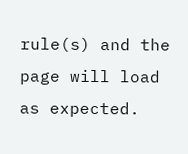rule(s) and the page will load as expected.